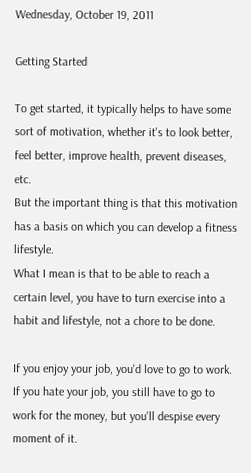Wednesday, October 19, 2011

Getting Started

To get started, it typically helps to have some sort of motivation, whether it's to look better, feel better, improve health, prevent diseases, etc.
But the important thing is that this motivation has a basis on which you can develop a fitness lifestyle.
What I mean is that to be able to reach a certain level, you have to turn exercise into a habit and lifestyle, not a chore to be done.

If you enjoy your job, you'd love to go to work.
If you hate your job, you still have to go to work for the money, but you'll despise every moment of it.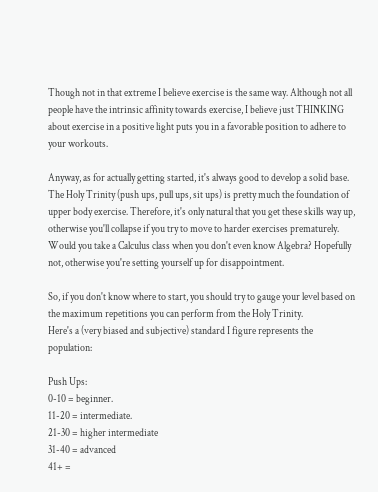Though not in that extreme I believe exercise is the same way. Although not all people have the intrinsic affinity towards exercise, I believe just THINKING about exercise in a positive light puts you in a favorable position to adhere to your workouts.

Anyway, as for actually getting started, it's always good to develop a solid base.
The Holy Trinity (push ups, pull ups, sit ups) is pretty much the foundation of upper body exercise. Therefore, it's only natural that you get these skills way up, otherwise you'll collapse if you try to move to harder exercises prematurely.
Would you take a Calculus class when you don't even know Algebra? Hopefully not, otherwise you're setting yourself up for disappointment.

So, if you don't know where to start, you should try to gauge your level based on the maximum repetitions you can perform from the Holy Trinity.
Here's a (very biased and subjective) standard I figure represents the population:

Push Ups:
0-10 = beginner.
11-20 = intermediate.
21-30 = higher intermediate
31-40 = advanced
41+ =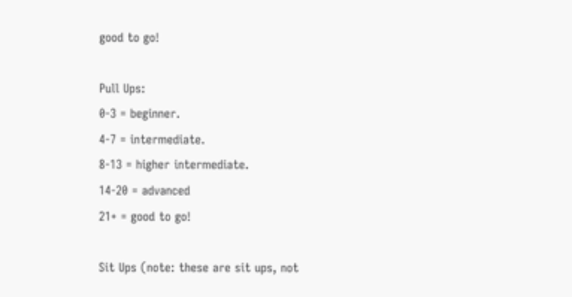good to go!

Pull Ups:
0-3 = beginner.
4-7 = intermediate.
8-13 = higher intermediate.
14-20 = advanced
21+ = good to go!

Sit Ups (note: these are sit ups, not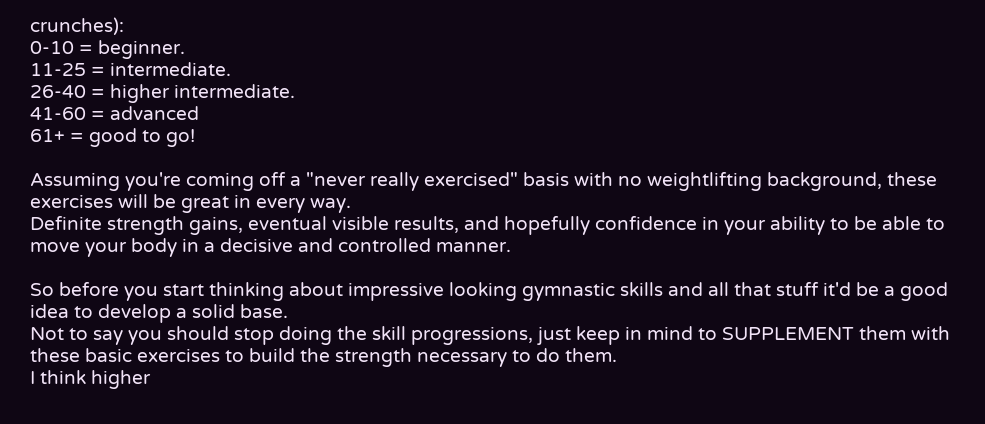crunches):
0-10 = beginner.
11-25 = intermediate.
26-40 = higher intermediate.
41-60 = advanced
61+ = good to go!

Assuming you're coming off a "never really exercised" basis with no weightlifting background, these exercises will be great in every way.
Definite strength gains, eventual visible results, and hopefully confidence in your ability to be able to move your body in a decisive and controlled manner.

So before you start thinking about impressive looking gymnastic skills and all that stuff it'd be a good idea to develop a solid base.
Not to say you should stop doing the skill progressions, just keep in mind to SUPPLEMENT them with these basic exercises to build the strength necessary to do them.
I think higher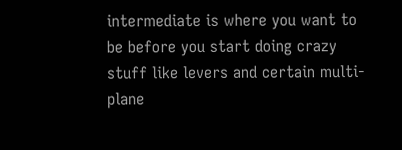intermediate is where you want to be before you start doing crazy stuff like levers and certain multi-plane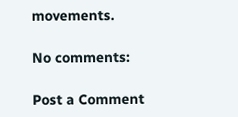movements.

No comments:

Post a Comment